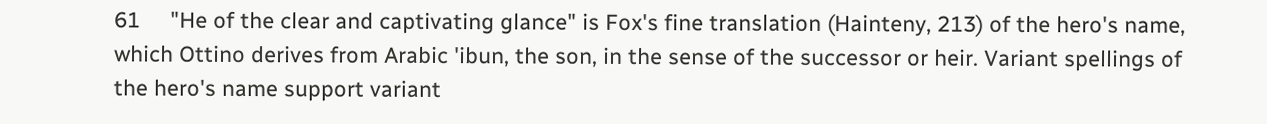61     "He of the clear and captivating glance" is Fox's fine translation (Hainteny, 213) of the hero's name, which Ottino derives from Arabic 'ibun, the son, in the sense of the successor or heir. Variant spellings of the hero's name support variant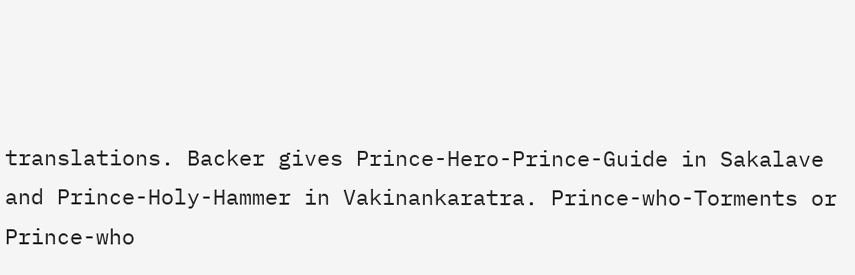translations. Backer gives Prince-Hero-Prince-Guide in Sakalave and Prince-Holy-Hammer in Vakinankaratra. Prince-who-Torments or Prince-who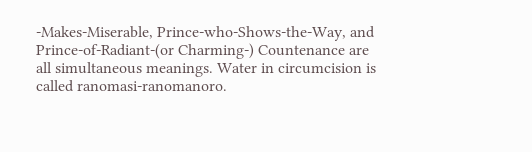-Makes-Miserable, Prince-who-Shows-the-Way, and Prince-of-Radiant-(or Charming-) Countenance are all simultaneous meanings. Water in circumcision is called ranomasi-ranomanoro.